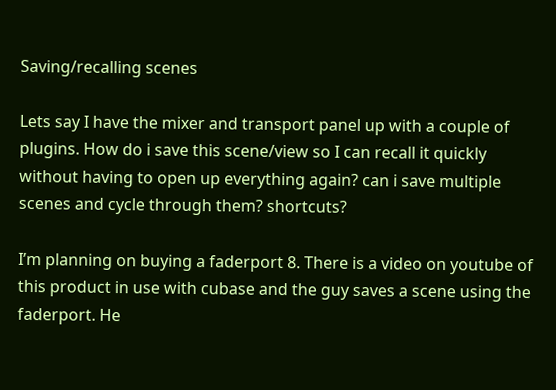Saving/recalling scenes

Lets say I have the mixer and transport panel up with a couple of plugins. How do i save this scene/view so I can recall it quickly without having to open up everything again? can i save multiple scenes and cycle through them? shortcuts?

I’m planning on buying a faderport 8. There is a video on youtube of this product in use with cubase and the guy saves a scene using the faderport. He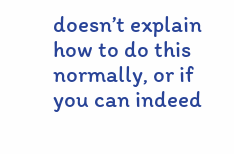doesn’t explain how to do this normally, or if you can indeed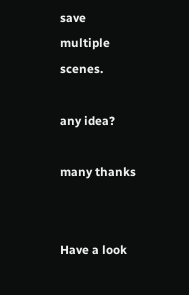save multiple scenes.

any idea?

many thanks


Have a look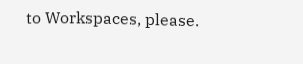to Workspaces, please.